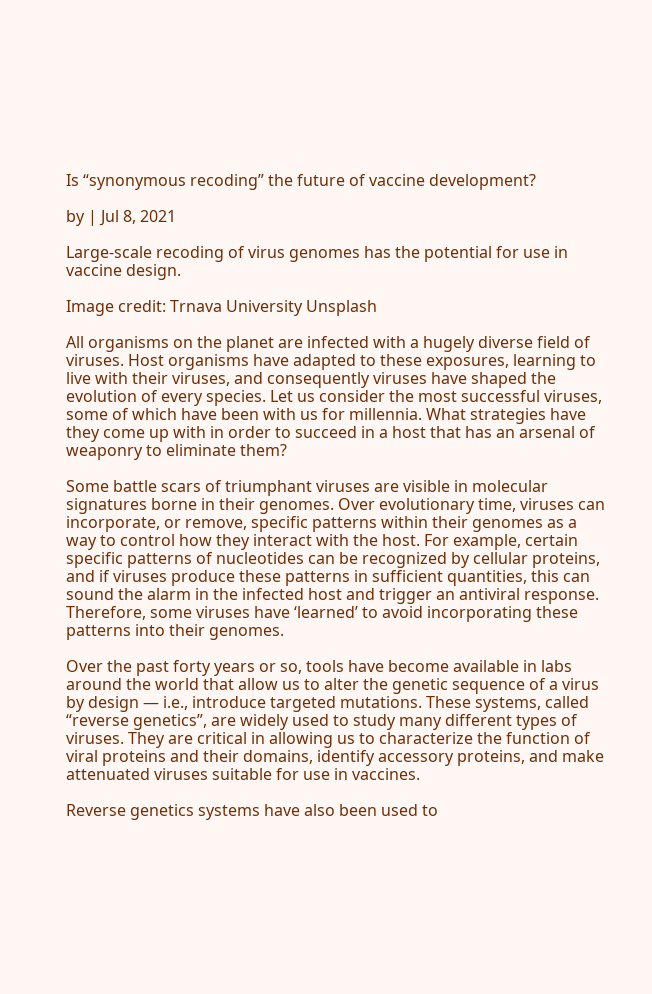Is “synonymous recoding” the future of vaccine development?

by | Jul 8, 2021

Large-scale recoding of virus genomes has the potential for use in vaccine design.

Image credit: Trnava University Unsplash

All organisms on the planet are infected with a hugely diverse field of viruses. Host organisms have adapted to these exposures, learning to live with their viruses, and consequently viruses have shaped the evolution of every species. Let us consider the most successful viruses, some of which have been with us for millennia. What strategies have they come up with in order to succeed in a host that has an arsenal of weaponry to eliminate them?

Some battle scars of triumphant viruses are visible in molecular signatures borne in their genomes. Over evolutionary time, viruses can incorporate, or remove, specific patterns within their genomes as a way to control how they interact with the host. For example, certain specific patterns of nucleotides can be recognized by cellular proteins, and if viruses produce these patterns in sufficient quantities, this can sound the alarm in the infected host and trigger an antiviral response. Therefore, some viruses have ‘learned’ to avoid incorporating these patterns into their genomes.

Over the past forty years or so, tools have become available in labs around the world that allow us to alter the genetic sequence of a virus by design — i.e., introduce targeted mutations. These systems, called “reverse genetics”, are widely used to study many different types of viruses. They are critical in allowing us to characterize the function of viral proteins and their domains, identify accessory proteins, and make attenuated viruses suitable for use in vaccines.

Reverse genetics systems have also been used to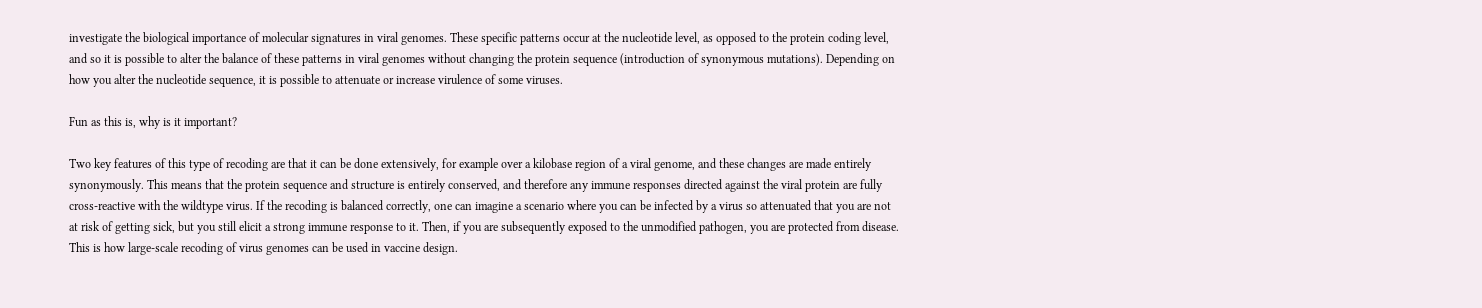investigate the biological importance of molecular signatures in viral genomes. These specific patterns occur at the nucleotide level, as opposed to the protein coding level, and so it is possible to alter the balance of these patterns in viral genomes without changing the protein sequence (introduction of synonymous mutations). Depending on how you alter the nucleotide sequence, it is possible to attenuate or increase virulence of some viruses.

Fun as this is, why is it important?

Two key features of this type of recoding are that it can be done extensively, for example over a kilobase region of a viral genome, and these changes are made entirely synonymously. This means that the protein sequence and structure is entirely conserved, and therefore any immune responses directed against the viral protein are fully cross-reactive with the wildtype virus. If the recoding is balanced correctly, one can imagine a scenario where you can be infected by a virus so attenuated that you are not at risk of getting sick, but you still elicit a strong immune response to it. Then, if you are subsequently exposed to the unmodified pathogen, you are protected from disease. This is how large-scale recoding of virus genomes can be used in vaccine design.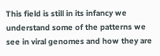This field is still in its infancy we understand some of the patterns we see in viral genomes and how they are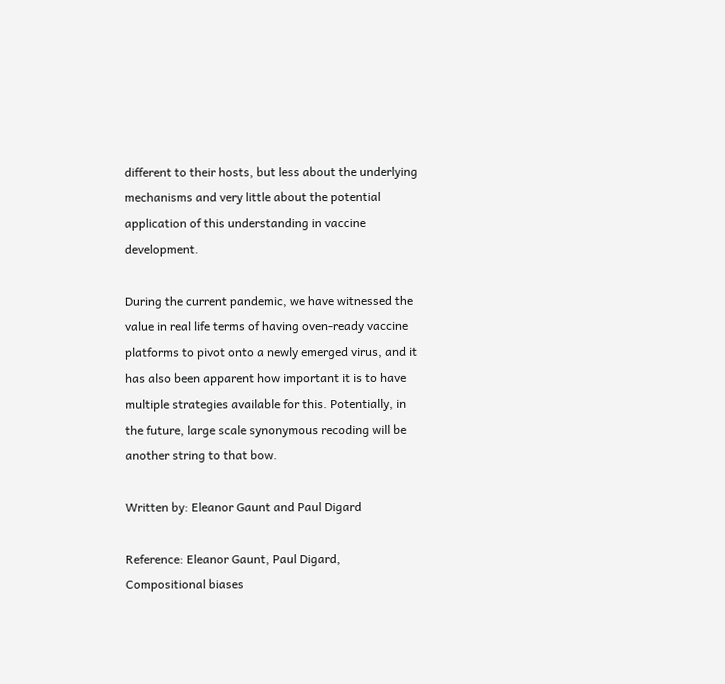different to their hosts, but less about the underlying mechanisms and very little about the potential application of this understanding in vaccine development.

During the current pandemic, we have witnessed the value in real life terms of having oven-ready vaccine platforms to pivot onto a newly emerged virus, and it has also been apparent how important it is to have multiple strategies available for this. Potentially, in the future, large scale synonymous recoding will be another string to that bow.

Written by: Eleanor Gaunt and Paul Digard

Reference: Eleanor Gaunt, Paul Digard, Compositional biases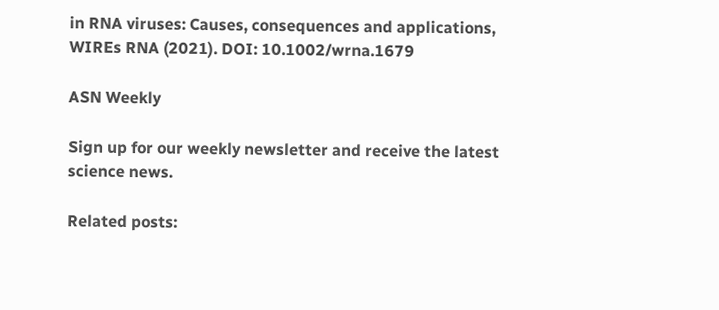in RNA viruses: Causes, consequences and applications, WIREs RNA (2021). DOI: 10.1002/wrna.1679

ASN Weekly

Sign up for our weekly newsletter and receive the latest science news.

Related posts: